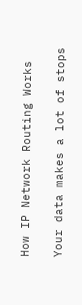How IP Network Routing Works

Your data makes a lot of stops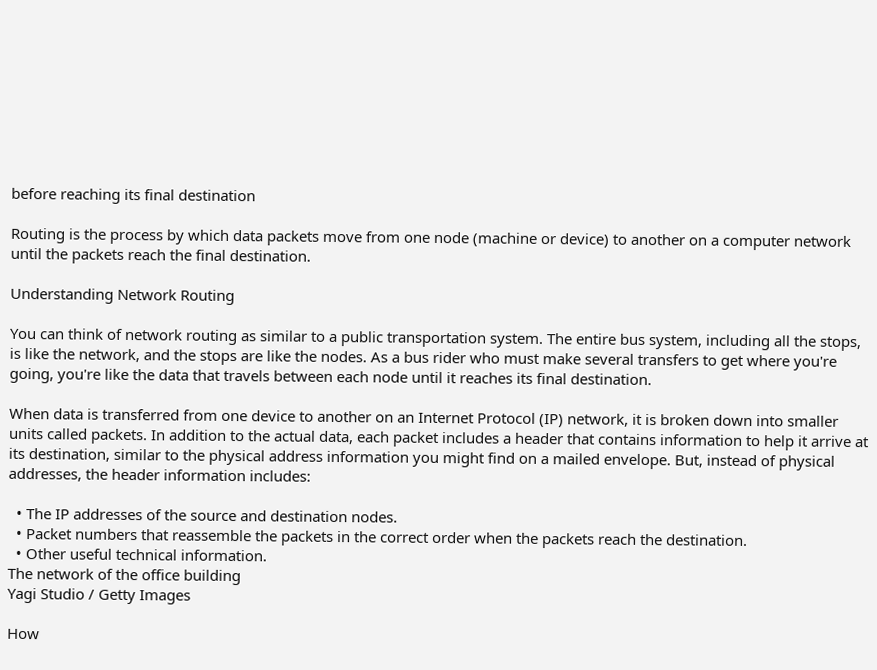before reaching its final destination

Routing is the process by which data packets move from one node (machine or device) to another on a computer network until the packets reach the final destination.

Understanding Network Routing

You can think of network routing as similar to a public transportation system. The entire bus system, including all the stops, is like the network, and the stops are like the nodes. As a bus rider who must make several transfers to get where you're going, you're like the data that travels between each node until it reaches its final destination.

When data is transferred from one device to another on an Internet Protocol (IP) network, it is broken down into smaller units called packets. In addition to the actual data, each packet includes a header that contains information to help it arrive at its destination, similar to the physical address information you might find on a mailed envelope. But, instead of physical addresses, the header information includes:

  • The IP addresses of the source and destination nodes.
  • Packet numbers that reassemble the packets in the correct order when the packets reach the destination.
  • Other useful technical information.
The network of the office building
Yagi Studio / Getty Images

How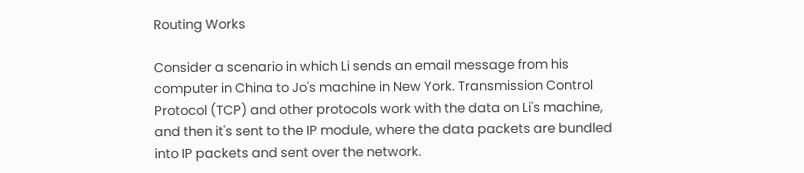Routing Works

Consider a scenario in which Li sends an email message from his computer in China to Jo's machine in New York. Transmission Control Protocol (TCP) and other protocols work with the data on Li's machine, and then it's sent to the IP module, where the data packets are bundled into IP packets and sent over the network.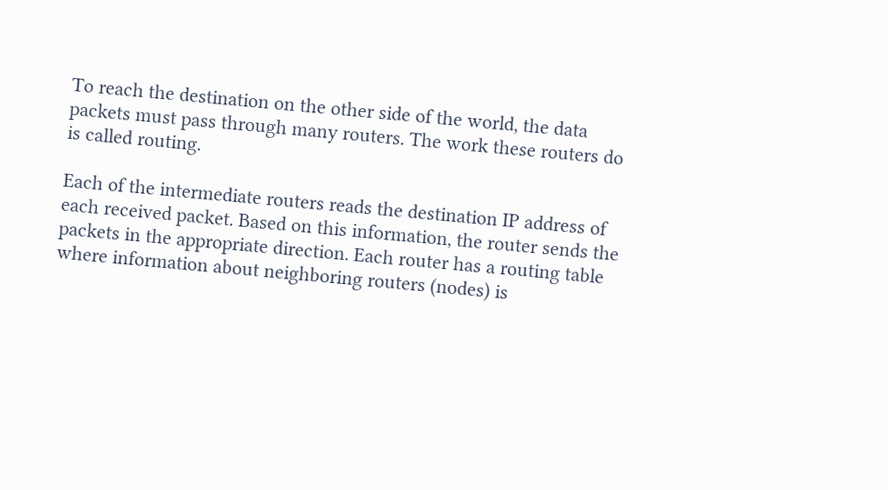To reach the destination on the other side of the world, the data packets must pass through many routers. The work these routers do is called routing.

Each of the intermediate routers reads the destination IP address of each received packet. Based on this information, the router sends the packets in the appropriate direction. Each router has a routing table where information about neighboring routers (nodes) is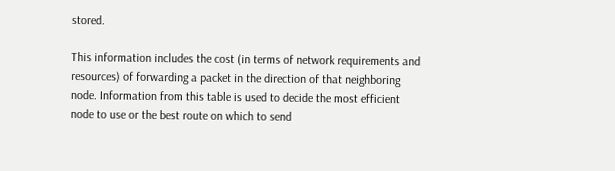stored.

This information includes the cost (in terms of network requirements and resources) of forwarding a packet in the direction of that neighboring node. Information from this table is used to decide the most efficient node to use or the best route on which to send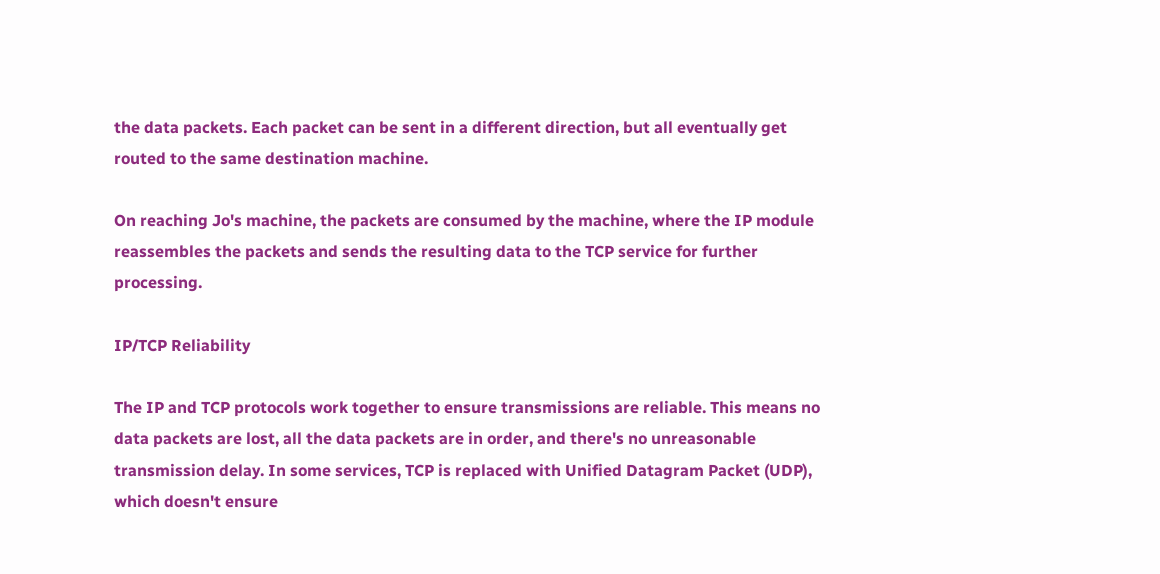the data packets. Each packet can be sent in a different direction, but all eventually get routed to the same destination machine.

On reaching Jo's machine, the packets are consumed by the machine, where the IP module reassembles the packets and sends the resulting data to the TCP service for further processing.

IP/TCP Reliability

The IP and TCP protocols work together to ensure transmissions are reliable. This means no data packets are lost, all the data packets are in order, and there's no unreasonable transmission delay. In some services, TCP is replaced with Unified Datagram Packet (UDP), which doesn't ensure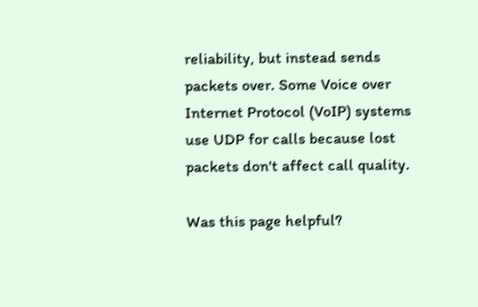reliability, but instead sends packets over. Some Voice over Internet Protocol (VoIP) systems use UDP for calls because lost packets don't affect call quality.

Was this page helpful?